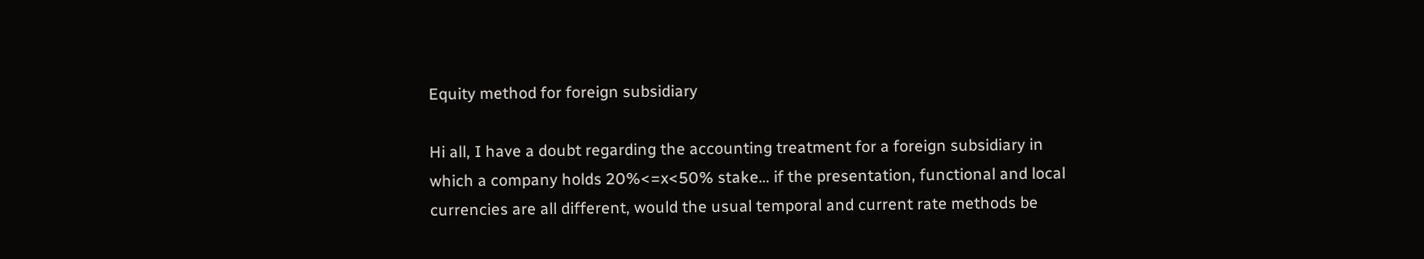Equity method for foreign subsidiary

Hi all, I have a doubt regarding the accounting treatment for a foreign subsidiary in which a company holds 20%<=x<50% stake… if the presentation, functional and local currencies are all different, would the usual temporal and current rate methods be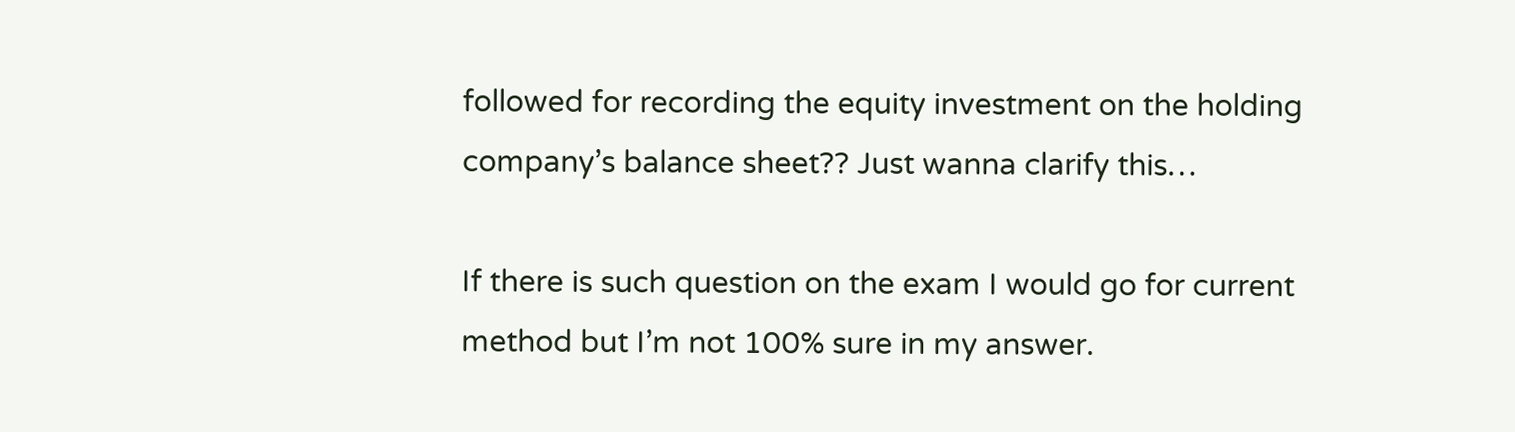followed for recording the equity investment on the holding company’s balance sheet?? Just wanna clarify this…

If there is such question on the exam I would go for current method but I’m not 100% sure in my answer.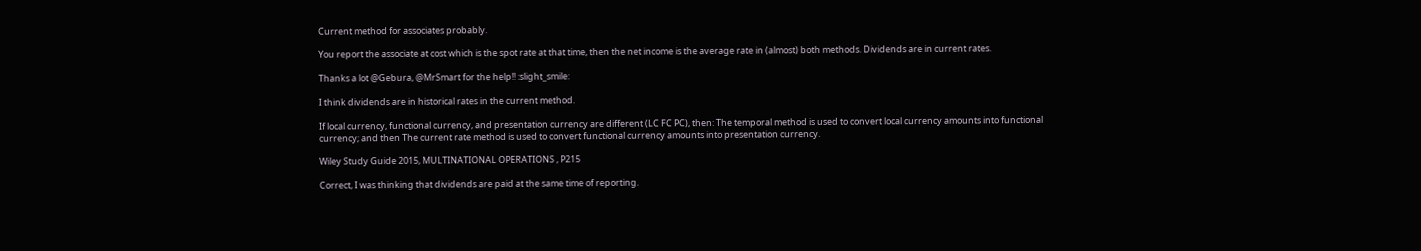Current method for associates probably.

You report the associate at cost which is the spot rate at that time, then the net income is the average rate in (almost) both methods. Dividends are in current rates.

Thanks a lot @Gebura, @MrSmart for the help!! :slight_smile:

I think dividends are in historical rates in the current method.

If local currency, functional currency, and presentation currency are different (LC FC PC), then: The temporal method is used to convert local currency amounts into functional currency; and then The current rate method is used to convert functional currency amounts into presentation currency.

Wiley Study Guide 2015, MULTINATIONAL OPERATIONS , P215

Correct, I was thinking that dividends are paid at the same time of reporting.